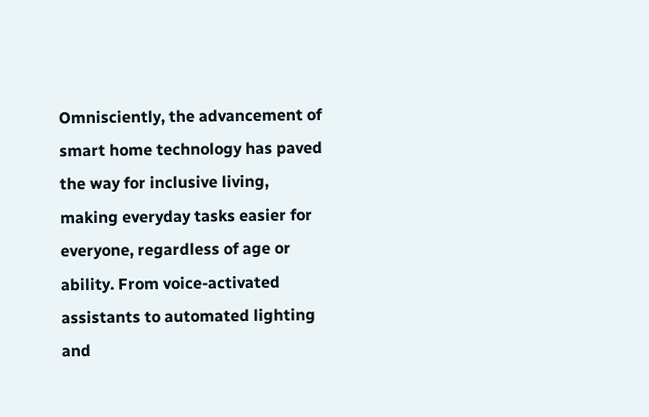Omnisciently, the advancement of smart home technology has paved the way for inclusive living, making everyday tasks easier for everyone, regardless of age or ability. From voice-activated assistants to automated lighting and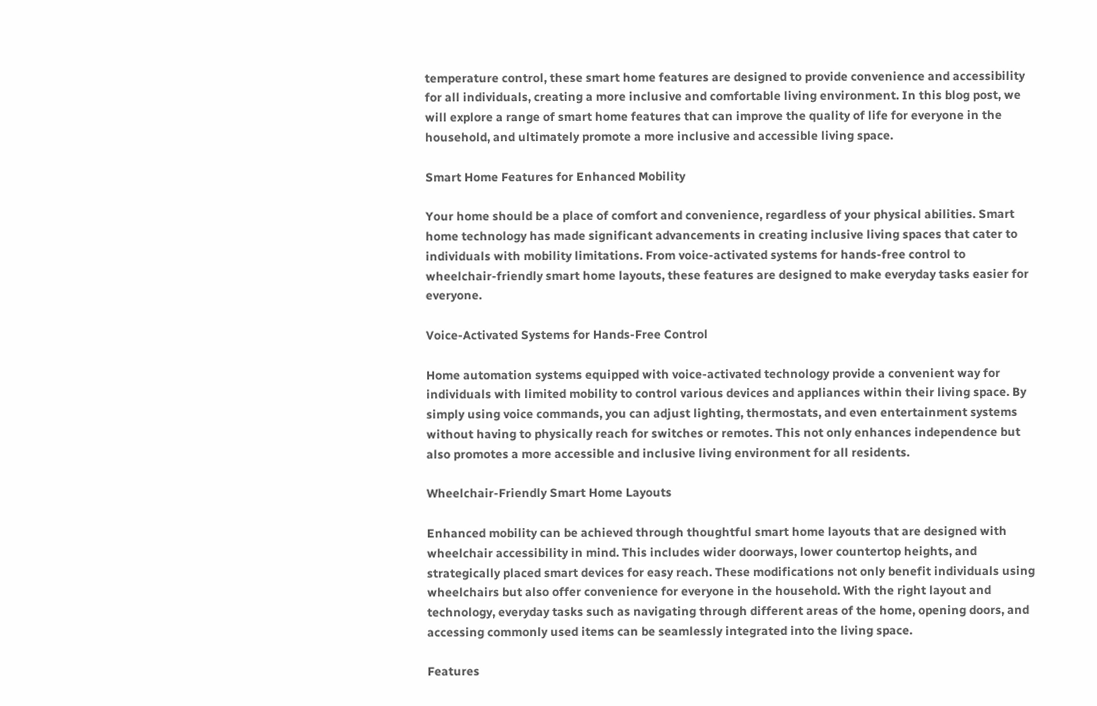temperature control, these smart home features are designed to provide convenience and accessibility for all individuals, creating a more inclusive and comfortable living environment. In this blog post, we will explore a range of smart home features that can improve the quality of life for everyone in the household, and ultimately promote a more inclusive and accessible living space.

Smart Home Features for Enhanced Mobility

Your home should be a place of comfort and convenience, regardless of your physical abilities. Smart home technology has made significant advancements in creating inclusive living spaces that cater to individuals with mobility limitations. From voice-activated systems for hands-free control to wheelchair-friendly smart home layouts, these features are designed to make everyday tasks easier for everyone.

Voice-Activated Systems for Hands-Free Control

Home automation systems equipped with voice-activated technology provide a convenient way for individuals with limited mobility to control various devices and appliances within their living space. By simply using voice commands, you can adjust lighting, thermostats, and even entertainment systems without having to physically reach for switches or remotes. This not only enhances independence but also promotes a more accessible and inclusive living environment for all residents.

Wheelchair-Friendly Smart Home Layouts

Enhanced mobility can be achieved through thoughtful smart home layouts that are designed with wheelchair accessibility in mind. This includes wider doorways, lower countertop heights, and strategically placed smart devices for easy reach. These modifications not only benefit individuals using wheelchairs but also offer convenience for everyone in the household. With the right layout and technology, everyday tasks such as navigating through different areas of the home, opening doors, and accessing commonly used items can be seamlessly integrated into the living space.

Features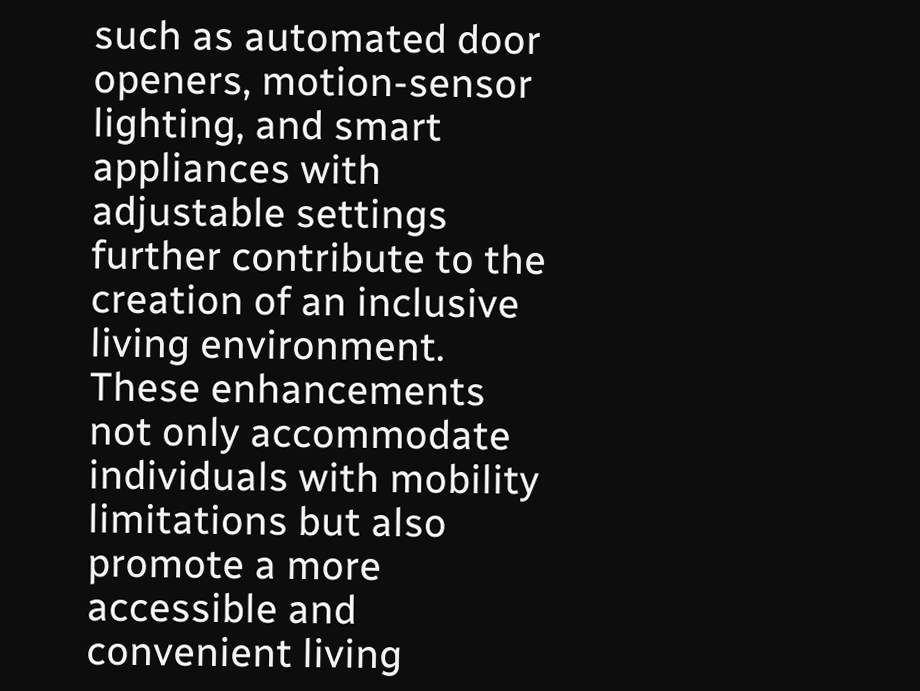such as automated door openers, motion-sensor lighting, and smart appliances with adjustable settings further contribute to the creation of an inclusive living environment. These enhancements not only accommodate individuals with mobility limitations but also promote a more accessible and convenient living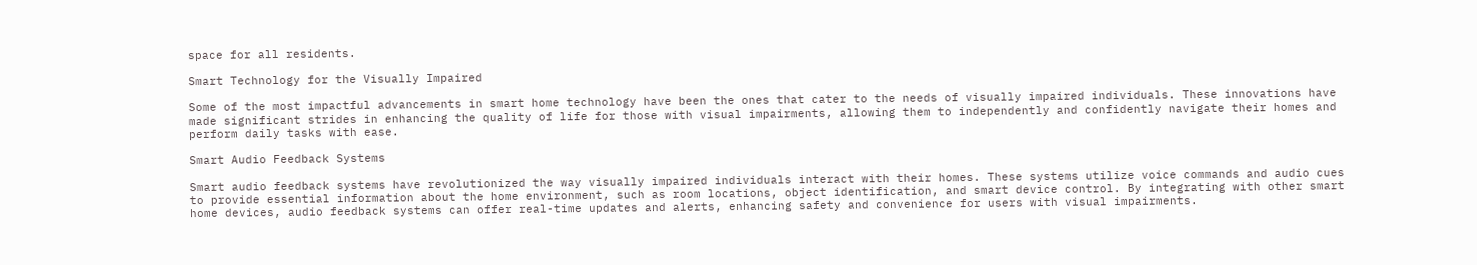space for all residents.

Smart Technology for the Visually Impaired

Some of the most impactful advancements in smart home technology have been the ones that cater to the needs of visually impaired individuals. These innovations have made significant strides in enhancing the quality of life for those with visual impairments, allowing them to independently and confidently navigate their homes and perform daily tasks with ease.

Smart Audio Feedback Systems

Smart audio feedback systems have revolutionized the way visually impaired individuals interact with their homes. These systems utilize voice commands and audio cues to provide essential information about the home environment, such as room locations, object identification, and smart device control. By integrating with other smart home devices, audio feedback systems can offer real-time updates and alerts, enhancing safety and convenience for users with visual impairments.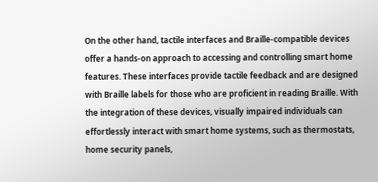On the other hand, tactile interfaces and Braille-compatible devices offer a hands-on approach to accessing and controlling smart home features. These interfaces provide tactile feedback and are designed with Braille labels for those who are proficient in reading Braille. With the integration of these devices, visually impaired individuals can effortlessly interact with smart home systems, such as thermostats, home security panels,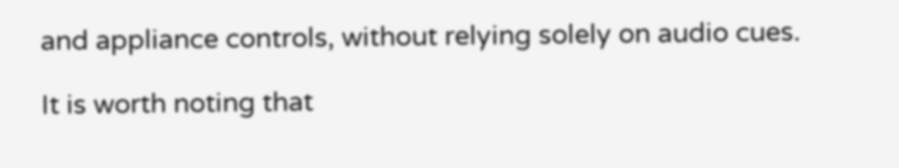and appliance controls, without relying solely on audio cues.

It is worth noting that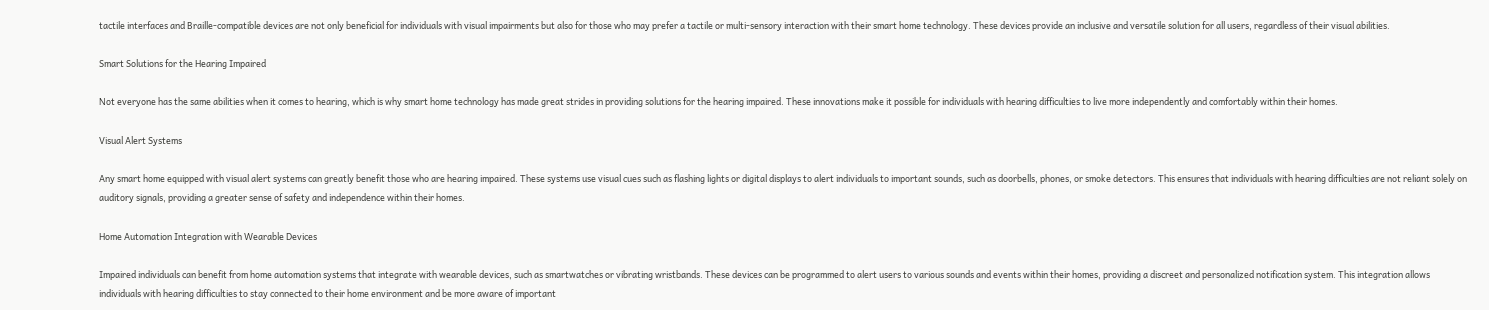tactile interfaces and Braille-compatible devices are not only beneficial for individuals with visual impairments but also for those who may prefer a tactile or multi-sensory interaction with their smart home technology. These devices provide an inclusive and versatile solution for all users, regardless of their visual abilities.

Smart Solutions for the Hearing Impaired

Not everyone has the same abilities when it comes to hearing, which is why smart home technology has made great strides in providing solutions for the hearing impaired. These innovations make it possible for individuals with hearing difficulties to live more independently and comfortably within their homes.

Visual Alert Systems

Any smart home equipped with visual alert systems can greatly benefit those who are hearing impaired. These systems use visual cues such as flashing lights or digital displays to alert individuals to important sounds, such as doorbells, phones, or smoke detectors. This ensures that individuals with hearing difficulties are not reliant solely on auditory signals, providing a greater sense of safety and independence within their homes.

Home Automation Integration with Wearable Devices

Impaired individuals can benefit from home automation systems that integrate with wearable devices, such as smartwatches or vibrating wristbands. These devices can be programmed to alert users to various sounds and events within their homes, providing a discreet and personalized notification system. This integration allows individuals with hearing difficulties to stay connected to their home environment and be more aware of important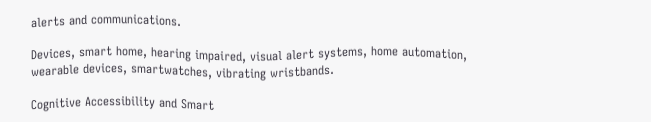alerts and communications.

Devices, smart home, hearing impaired, visual alert systems, home automation, wearable devices, smartwatches, vibrating wristbands.

Cognitive Accessibility and Smart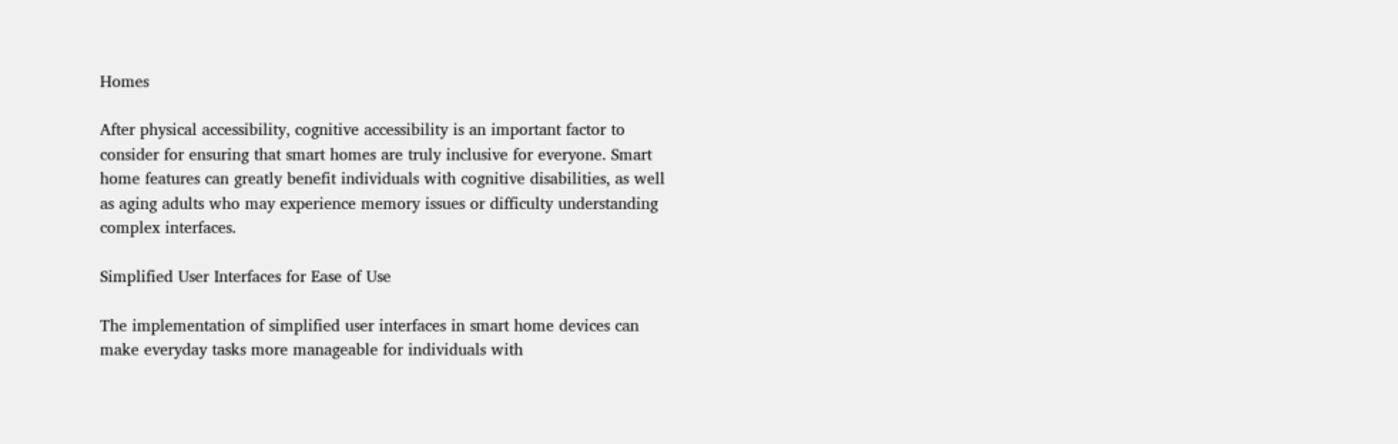Homes

After physical accessibility, cognitive accessibility is an important factor to consider for ensuring that smart homes are truly inclusive for everyone. Smart home features can greatly benefit individuals with cognitive disabilities, as well as aging adults who may experience memory issues or difficulty understanding complex interfaces.

Simplified User Interfaces for Ease of Use

The implementation of simplified user interfaces in smart home devices can make everyday tasks more manageable for individuals with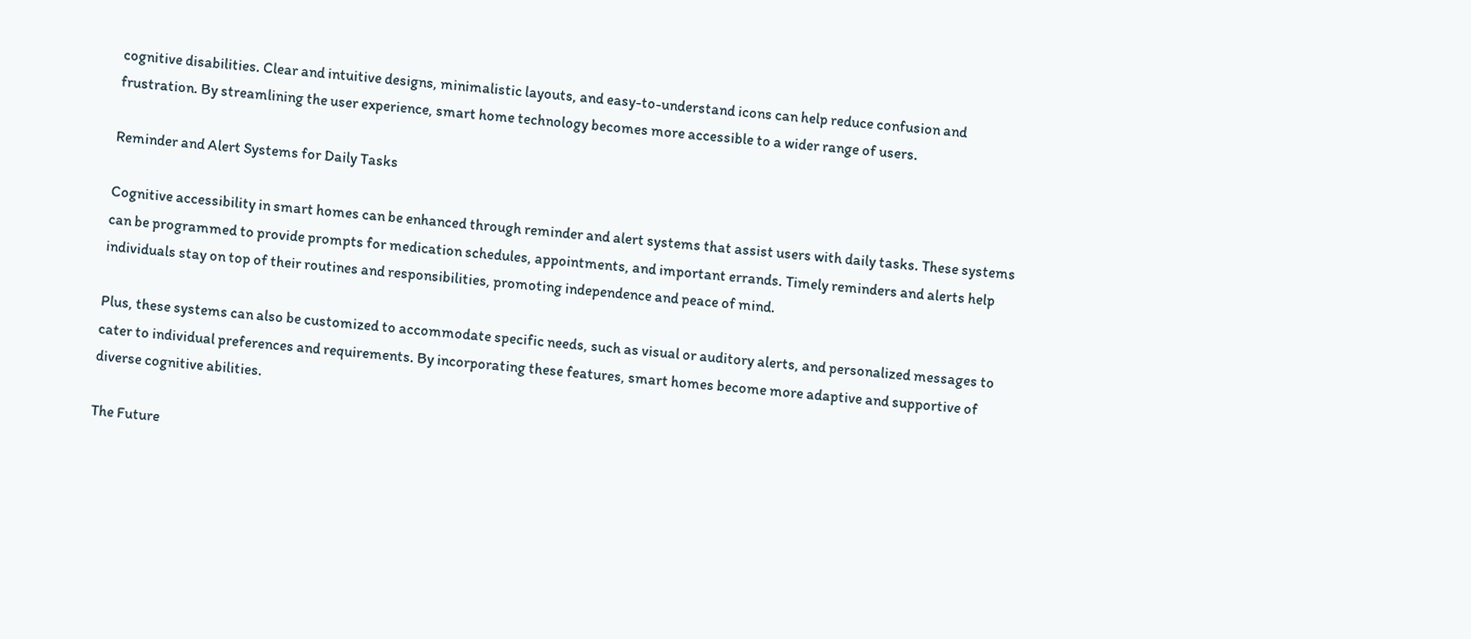cognitive disabilities. Clear and intuitive designs, minimalistic layouts, and easy-to-understand icons can help reduce confusion and frustration. By streamlining the user experience, smart home technology becomes more accessible to a wider range of users.

Reminder and Alert Systems for Daily Tasks

Cognitive accessibility in smart homes can be enhanced through reminder and alert systems that assist users with daily tasks. These systems can be programmed to provide prompts for medication schedules, appointments, and important errands. Timely reminders and alerts help individuals stay on top of their routines and responsibilities, promoting independence and peace of mind.

Plus, these systems can also be customized to accommodate specific needs, such as visual or auditory alerts, and personalized messages to cater to individual preferences and requirements. By incorporating these features, smart homes become more adaptive and supportive of diverse cognitive abilities.

The Future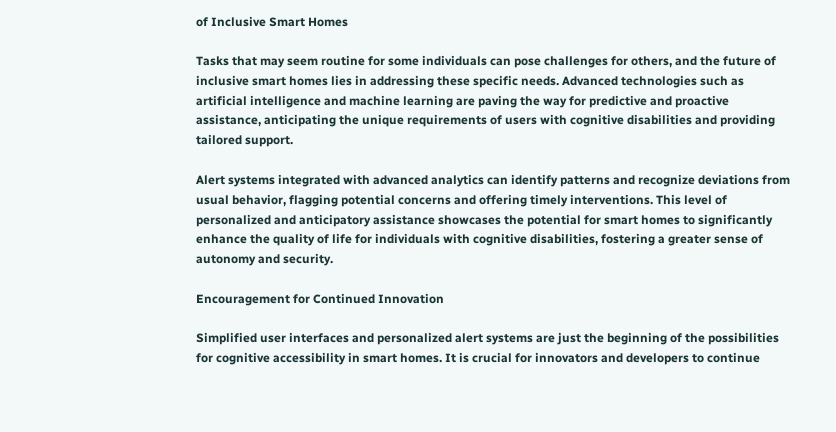of Inclusive Smart Homes

Tasks that may seem routine for some individuals can pose challenges for others, and the future of inclusive smart homes lies in addressing these specific needs. Advanced technologies such as artificial intelligence and machine learning are paving the way for predictive and proactive assistance, anticipating the unique requirements of users with cognitive disabilities and providing tailored support.

Alert systems integrated with advanced analytics can identify patterns and recognize deviations from usual behavior, flagging potential concerns and offering timely interventions. This level of personalized and anticipatory assistance showcases the potential for smart homes to significantly enhance the quality of life for individuals with cognitive disabilities, fostering a greater sense of autonomy and security.

Encouragement for Continued Innovation

Simplified user interfaces and personalized alert systems are just the beginning of the possibilities for cognitive accessibility in smart homes. It is crucial for innovators and developers to continue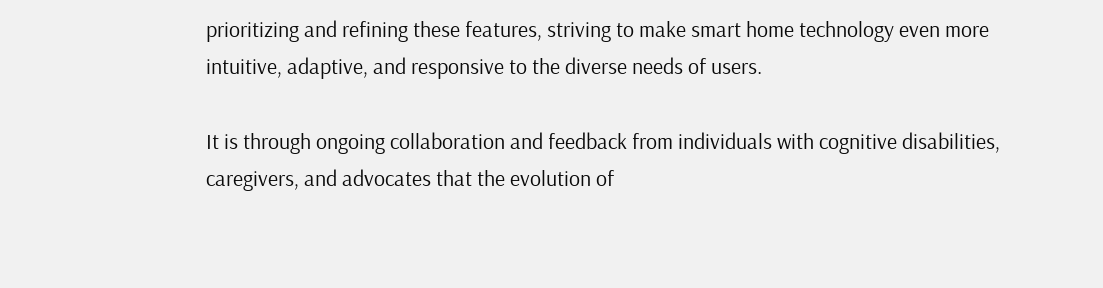prioritizing and refining these features, striving to make smart home technology even more intuitive, adaptive, and responsive to the diverse needs of users.

It is through ongoing collaboration and feedback from individuals with cognitive disabilities, caregivers, and advocates that the evolution of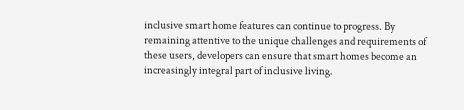inclusive smart home features can continue to progress. By remaining attentive to the unique challenges and requirements of these users, developers can ensure that smart homes become an increasingly integral part of inclusive living.